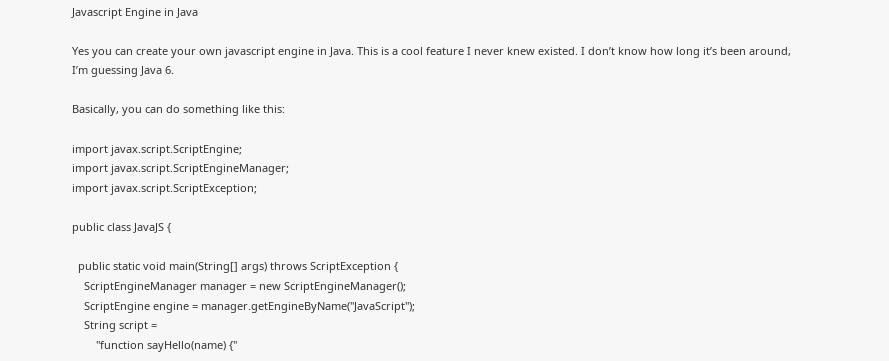Javascript Engine in Java

Yes you can create your own javascript engine in Java. This is a cool feature I never knew existed. I don’t know how long it’s been around, I’m guessing Java 6.

Basically, you can do something like this:

import javax.script.ScriptEngine;
import javax.script.ScriptEngineManager;
import javax.script.ScriptException;

public class JavaJS {

  public static void main(String[] args) throws ScriptException {
    ScriptEngineManager manager = new ScriptEngineManager();
    ScriptEngine engine = manager.getEngineByName("JavaScript");
    String script =
        "function sayHello(name) {"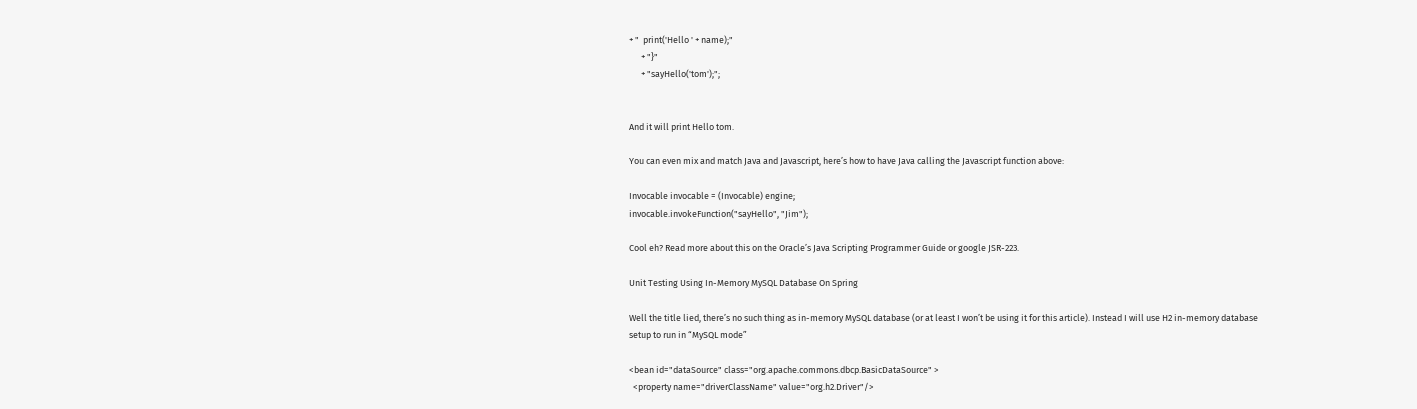+ "  print('Hello ' + name);"
      + "}"
      + "sayHello('tom');";


And it will print Hello tom.

You can even mix and match Java and Javascript, here’s how to have Java calling the Javascript function above:

Invocable invocable = (Invocable) engine;
invocable.invokeFunction("sayHello", "Jim");

Cool eh? Read more about this on the Oracle’s Java Scripting Programmer Guide or google JSR-223.

Unit Testing Using In-Memory MySQL Database On Spring

Well the title lied, there’s no such thing as in-memory MySQL database (or at least I won’t be using it for this article). Instead I will use H2 in-memory database setup to run in “MySQL mode”

<bean id="dataSource" class="org.apache.commons.dbcp.BasicDataSource" >
  <property name="driverClassName" value="org.h2.Driver"/>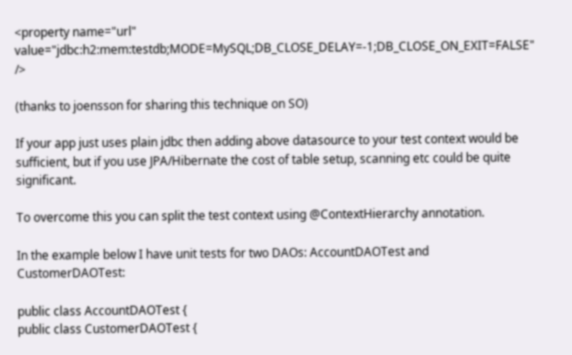<property name="url" value="jdbc:h2:mem:testdb;MODE=MySQL;DB_CLOSE_DELAY=-1;DB_CLOSE_ON_EXIT=FALSE" />

(thanks to joensson for sharing this technique on SO)

If your app just uses plain jdbc then adding above datasource to your test context would be sufficient, but if you use JPA/Hibernate the cost of table setup, scanning etc could be quite significant.

To overcome this you can split the test context using @ContextHierarchy annotation.

In the example below I have unit tests for two DAOs: AccountDAOTest and CustomerDAOTest:

public class AccountDAOTest {
public class CustomerDAOTest {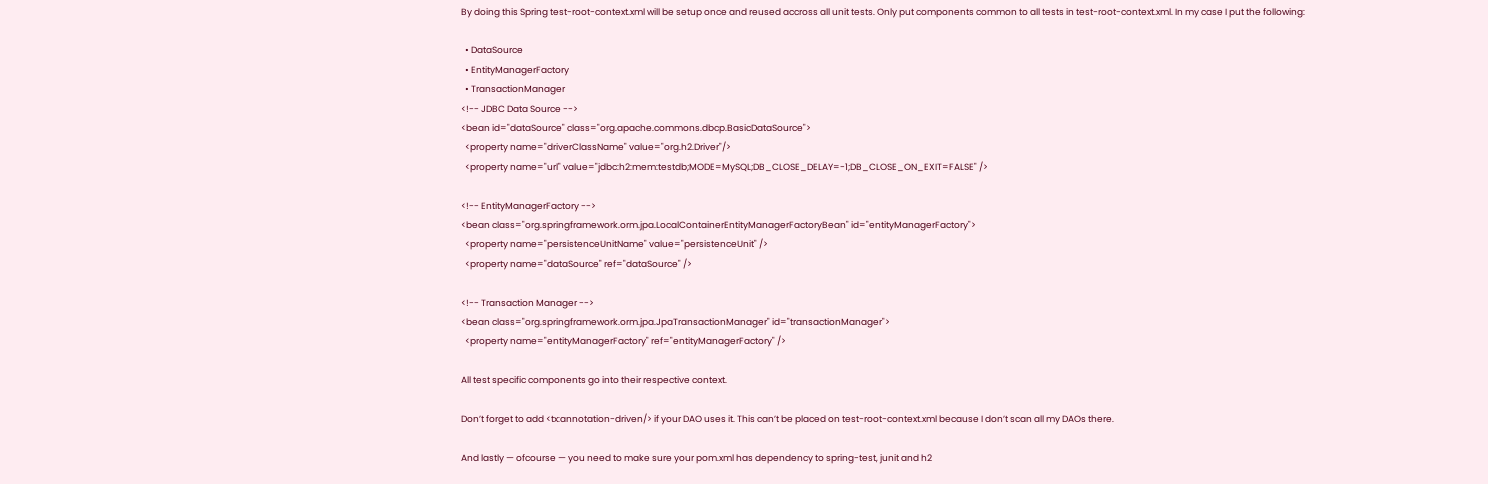By doing this Spring test-root-context.xml will be setup once and reused accross all unit tests. Only put components common to all tests in test-root-context.xml. In my case I put the following:

  • DataSource
  • EntityManagerFactory
  • TransactionManager
<!-- JDBC Data Source -->
<bean id="dataSource" class="org.apache.commons.dbcp.BasicDataSource">
  <property name="driverClassName" value="org.h2.Driver"/>
  <property name="url" value="jdbc:h2:mem:testdb;MODE=MySQL;DB_CLOSE_DELAY=-1;DB_CLOSE_ON_EXIT=FALSE" />

<!-- EntityManagerFactory -->
<bean class="org.springframework.orm.jpa.LocalContainerEntityManagerFactoryBean" id="entityManagerFactory">
  <property name="persistenceUnitName" value="persistenceUnit" />
  <property name="dataSource" ref="dataSource" />

<!-- Transaction Manager -->
<bean class="org.springframework.orm.jpa.JpaTransactionManager" id="transactionManager">
  <property name="entityManagerFactory" ref="entityManagerFactory" />

All test specific components go into their respective context.

Don’t forget to add <tx:annotation-driven/> if your DAO uses it. This can’t be placed on test-root-context.xml because I don’t scan all my DAOs there.

And lastly — ofcourse — you need to make sure your pom.xml has dependency to spring-test, junit and h2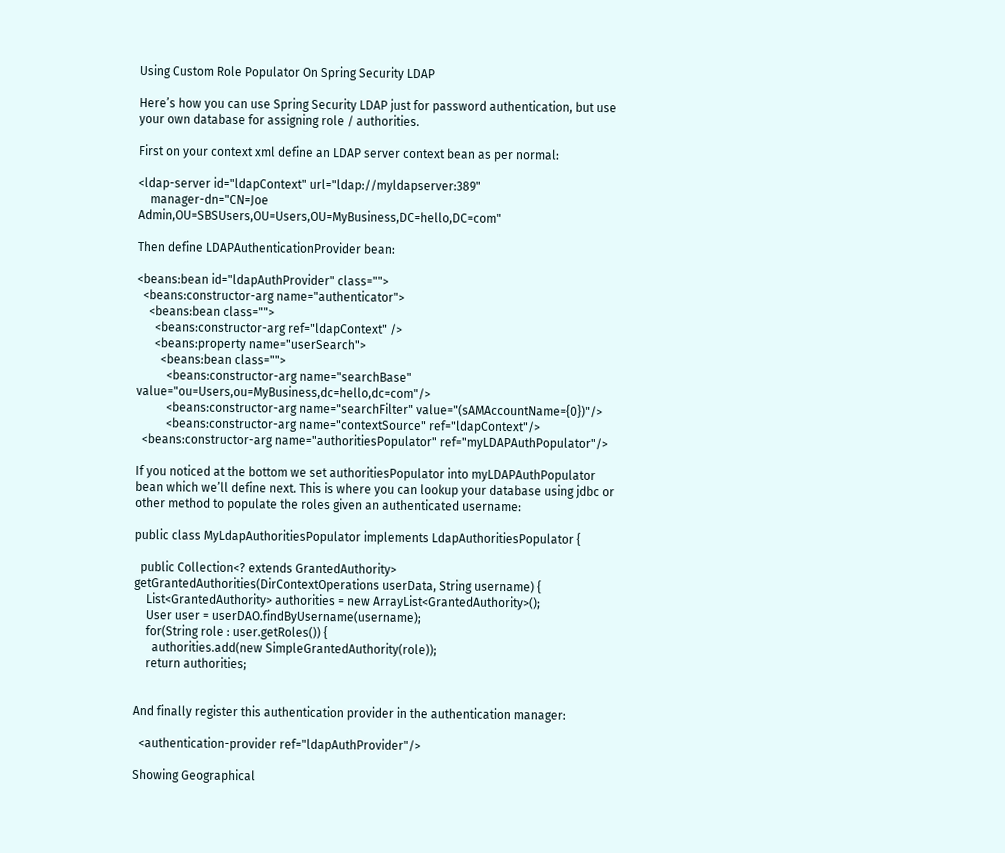Using Custom Role Populator On Spring Security LDAP

Here’s how you can use Spring Security LDAP just for password authentication, but use your own database for assigning role / authorities.

First on your context xml define an LDAP server context bean as per normal:

<ldap-server id="ldapContext" url="ldap://myldapserver:389"
    manager-dn="CN=Joe Admin,OU=SBSUsers,OU=Users,OU=MyBusiness,DC=hello,DC=com"

Then define LDAPAuthenticationProvider bean:

<beans:bean id="ldapAuthProvider" class="">
  <beans:constructor-arg name="authenticator">
    <beans:bean class="">
      <beans:constructor-arg ref="ldapContext" />
      <beans:property name="userSearch">
        <beans:bean class="">
          <beans:constructor-arg name="searchBase" value="ou=Users,ou=MyBusiness,dc=hello,dc=com"/>
          <beans:constructor-arg name="searchFilter" value="(sAMAccountName={0})"/>
          <beans:constructor-arg name="contextSource" ref="ldapContext"/>
  <beans:constructor-arg name="authoritiesPopulator" ref="myLDAPAuthPopulator"/>

If you noticed at the bottom we set authoritiesPopulator into myLDAPAuthPopulator bean which we’ll define next. This is where you can lookup your database using jdbc or other method to populate the roles given an authenticated username:

public class MyLdapAuthoritiesPopulator implements LdapAuthoritiesPopulator {

  public Collection<? extends GrantedAuthority> getGrantedAuthorities(DirContextOperations userData, String username) {
    List<GrantedAuthority> authorities = new ArrayList<GrantedAuthority>();
    User user = userDAO.findByUsername(username);
    for(String role : user.getRoles()) {
      authorities.add(new SimpleGrantedAuthority(role));
    return authorities;


And finally register this authentication provider in the authentication manager:

  <authentication-provider ref="ldapAuthProvider"/>

Showing Geographical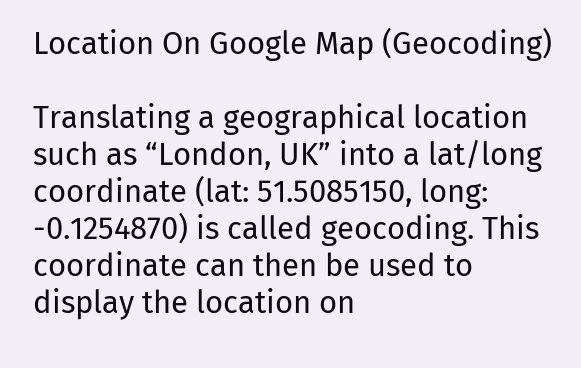Location On Google Map (Geocoding)

Translating a geographical location such as “London, UK” into a lat/long coordinate (lat: 51.5085150, long: -0.1254870) is called geocoding. This coordinate can then be used to display the location on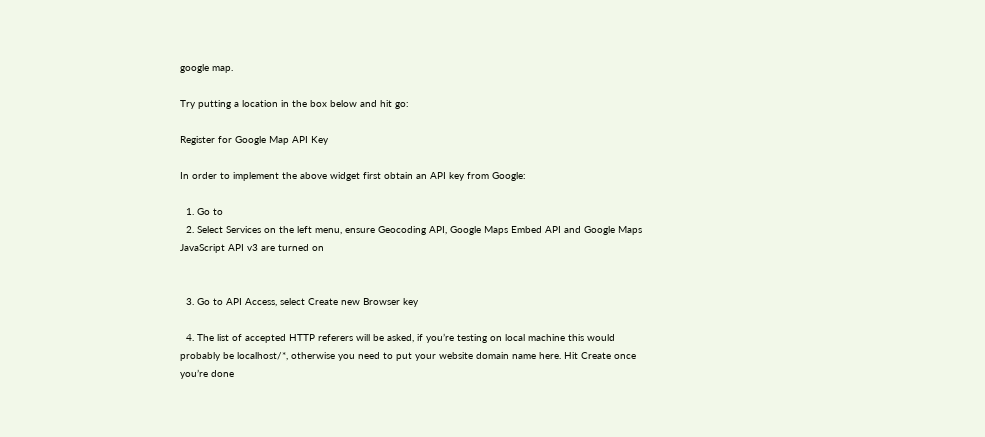google map.

Try putting a location in the box below and hit go:

Register for Google Map API Key

In order to implement the above widget first obtain an API key from Google:

  1. Go to
  2. Select Services on the left menu, ensure Geocoding API, Google Maps Embed API and Google Maps JavaScript API v3 are turned on


  3. Go to API Access, select Create new Browser key

  4. The list of accepted HTTP referers will be asked, if you’re testing on local machine this would probably be localhost/*, otherwise you need to put your website domain name here. Hit Create once you’re done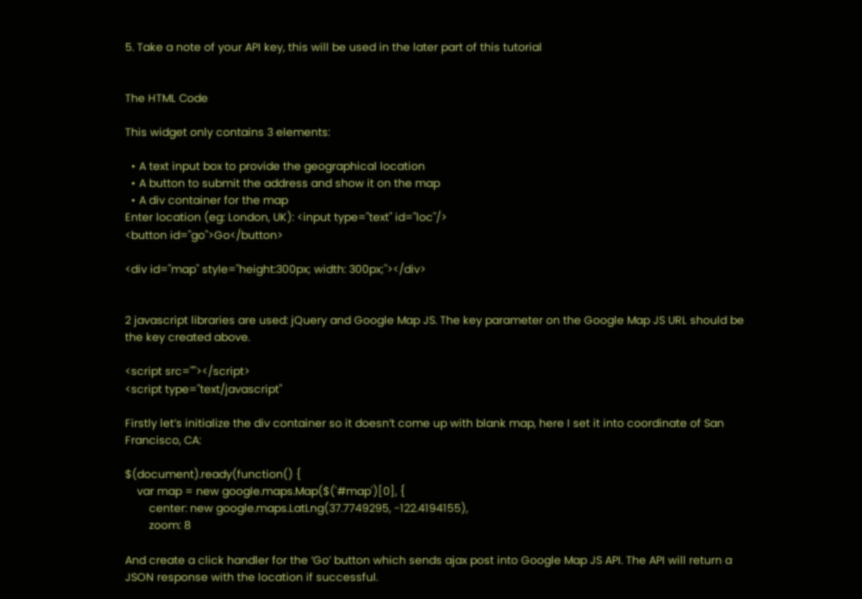5. Take a note of your API key, this will be used in the later part of this tutorial


The HTML Code

This widget only contains 3 elements:

  • A text input box to provide the geographical location
  • A button to submit the address and show it on the map
  • A div container for the map
Enter location (eg: London, UK): <input type="text" id="loc"/>
<button id="go">Go</button>

<div id="map" style="height:300px; width: 300px;"></div>


2 javascript libraries are used: jQuery and Google Map JS. The key parameter on the Google Map JS URL should be the key created above.

<script src=""></script>
<script type="text/javascript"

Firstly let’s initialize the div container so it doesn’t come up with blank map, here I set it into coordinate of San Francisco, CA:

$(document).ready(function() {
    var map = new google.maps.Map($('#map')[0], {
        center: new google.maps.LatLng(37.7749295, -122.4194155),
        zoom: 8

And create a click handler for the ‘Go’ button which sends ajax post into Google Map JS API. The API will return a JSON response with the location if successful.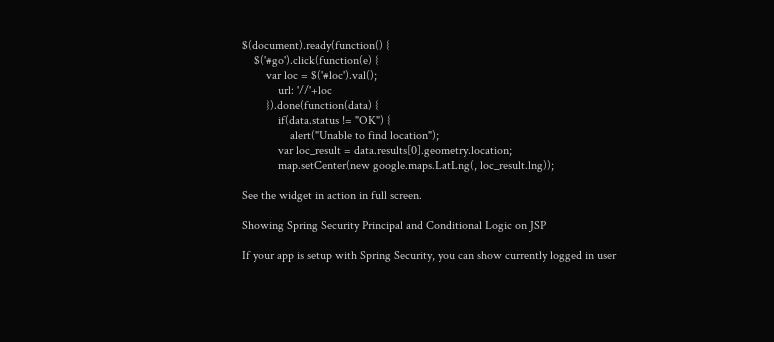$(document).ready(function() {
    $('#go').click(function(e) {
        var loc = $('#loc').val();
            url: '//'+loc
        }).done(function(data) {
            if(data.status != "OK") {
                alert("Unable to find location");
            var loc_result = data.results[0].geometry.location;
            map.setCenter(new google.maps.LatLng(, loc_result.lng));

See the widget in action in full screen.

Showing Spring Security Principal and Conditional Logic on JSP

If your app is setup with Spring Security, you can show currently logged in user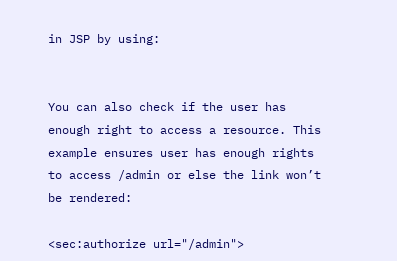in JSP by using:


You can also check if the user has enough right to access a resource. This example ensures user has enough rights to access /admin or else the link won’t be rendered:

<sec:authorize url="/admin">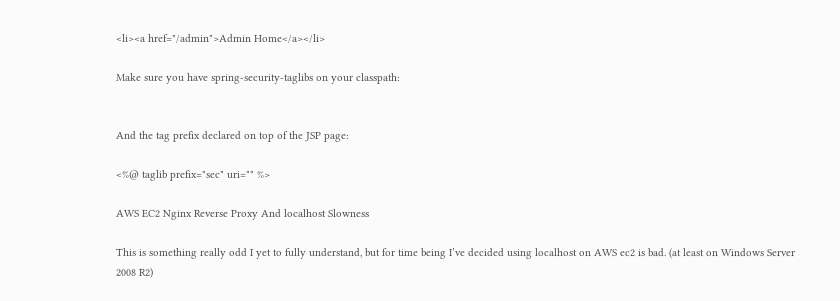<li><a href="/admin">Admin Home</a></li>

Make sure you have spring-security-taglibs on your classpath:


And the tag prefix declared on top of the JSP page:

<%@ taglib prefix="sec" uri="" %>

AWS EC2 Nginx Reverse Proxy And localhost Slowness

This is something really odd I yet to fully understand, but for time being I’ve decided using localhost on AWS ec2 is bad. (at least on Windows Server 2008 R2)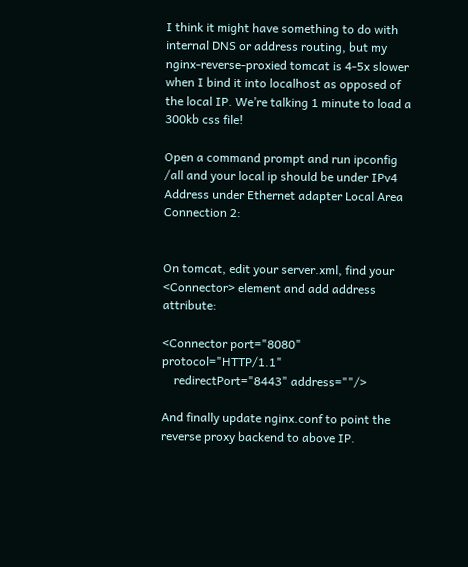I think it might have something to do with internal DNS or address routing, but my nginx-reverse-proxied tomcat is 4-5x slower when I bind it into localhost as opposed of the local IP. We’re talking 1 minute to load a 300kb css file!

Open a command prompt and run ipconfig /all and your local ip should be under IPv4 Address under Ethernet adapter Local Area Connection 2:


On tomcat, edit your server.xml, find your <Connector> element and add address attribute:

<Connector port="8080" protocol="HTTP/1.1"
    redirectPort="8443" address=""/>

And finally update nginx.conf to point the reverse proxy backend to above IP.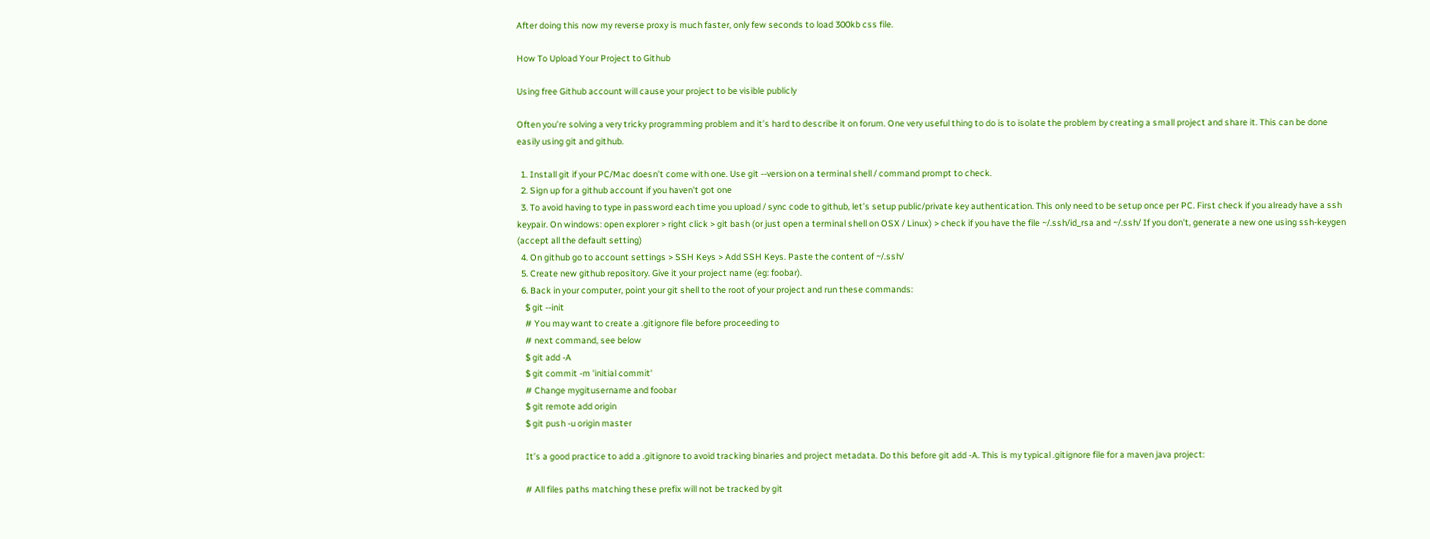After doing this now my reverse proxy is much faster, only few seconds to load 300kb css file.

How To Upload Your Project to Github

Using free Github account will cause your project to be visible publicly

Often you’re solving a very tricky programming problem and it’s hard to describe it on forum. One very useful thing to do is to isolate the problem by creating a small project and share it. This can be done easily using git and github.

  1. Install git if your PC/Mac doesn’t come with one. Use git --version on a terminal shell / command prompt to check.
  2. Sign up for a github account if you haven’t got one
  3. To avoid having to type in password each time you upload / sync code to github, let’s setup public/private key authentication. This only need to be setup once per PC. First check if you already have a ssh keypair. On windows: open explorer > right click > git bash (or just open a terminal shell on OSX / Linux) > check if you have the file ~/.ssh/id_rsa and ~/.ssh/ If you don’t, generate a new one using ssh-keygen (accept all the default setting)
  4. On github go to account settings > SSH Keys > Add SSH Keys. Paste the content of ~/.ssh/
  5. Create new github repository. Give it your project name (eg: foobar).
  6. Back in your computer, point your git shell to the root of your project and run these commands:
    $ git --init
    # You may want to create a .gitignore file before proceeding to
    # next command, see below
    $ git add -A
    $ git commit -m 'initial commit'
    # Change mygitusername and foobar
    $ git remote add origin
    $ git push -u origin master

    It’s a good practice to add a .gitignore to avoid tracking binaries and project metadata. Do this before git add -A. This is my typical .gitignore file for a maven java project:

    # All files paths matching these prefix will not be tracked by git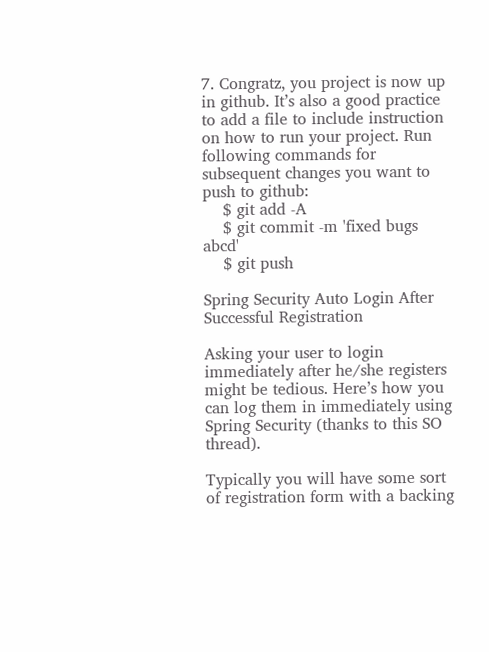7. Congratz, you project is now up in github. It’s also a good practice to add a file to include instruction on how to run your project. Run following commands for subsequent changes you want to push to github:
    $ git add -A
    $ git commit -m 'fixed bugs abcd'
    $ git push

Spring Security Auto Login After Successful Registration

Asking your user to login immediately after he/she registers might be tedious. Here’s how you can log them in immediately using Spring Security (thanks to this SO thread).

Typically you will have some sort of registration form with a backing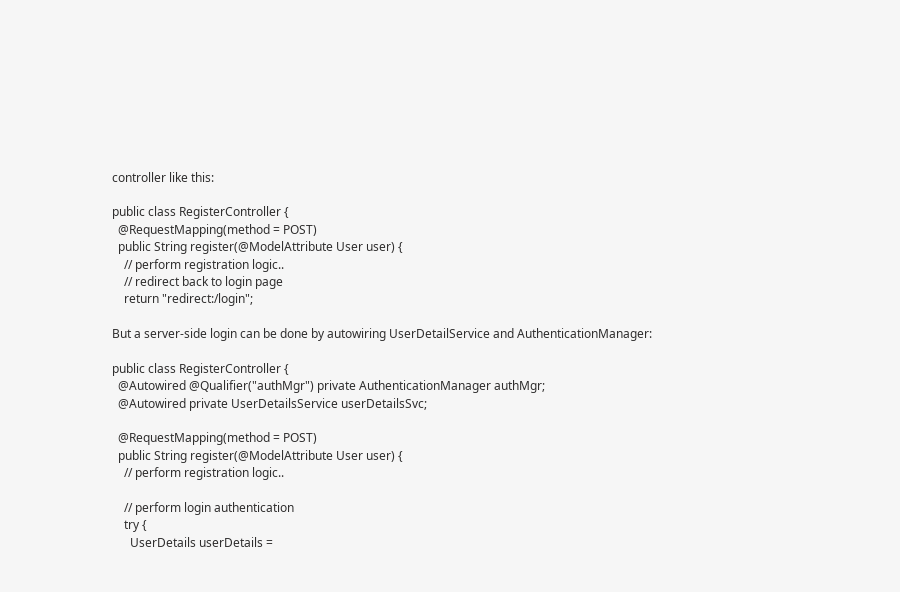controller like this:

public class RegisterController {
  @RequestMapping(method = POST)
  public String register(@ModelAttribute User user) {
    // perform registration logic..
    // redirect back to login page
    return "redirect:/login";

But a server-side login can be done by autowiring UserDetailService and AuthenticationManager:

public class RegisterController {
  @Autowired @Qualifier("authMgr") private AuthenticationManager authMgr;
  @Autowired private UserDetailsService userDetailsSvc;

  @RequestMapping(method = POST)
  public String register(@ModelAttribute User user) {
    // perform registration logic..

    // perform login authentication
    try {
      UserDetails userDetails =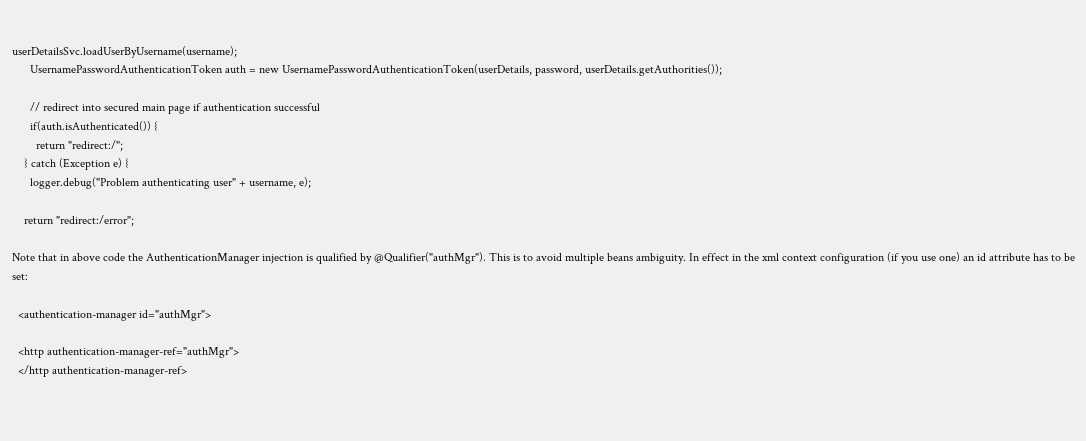userDetailsSvc.loadUserByUsername(username);
      UsernamePasswordAuthenticationToken auth = new UsernamePasswordAuthenticationToken(userDetails, password, userDetails.getAuthorities());

      // redirect into secured main page if authentication successful
      if(auth.isAuthenticated()) {
        return "redirect:/";
    } catch (Exception e) {
      logger.debug("Problem authenticating user" + username, e);

    return "redirect:/error";

Note that in above code the AuthenticationManager injection is qualified by @Qualifier("authMgr"). This is to avoid multiple beans ambiguity. In effect in the xml context configuration (if you use one) an id attribute has to be set:

  <authentication-manager id="authMgr">

  <http authentication-manager-ref="authMgr">
  </http authentication-manager-ref>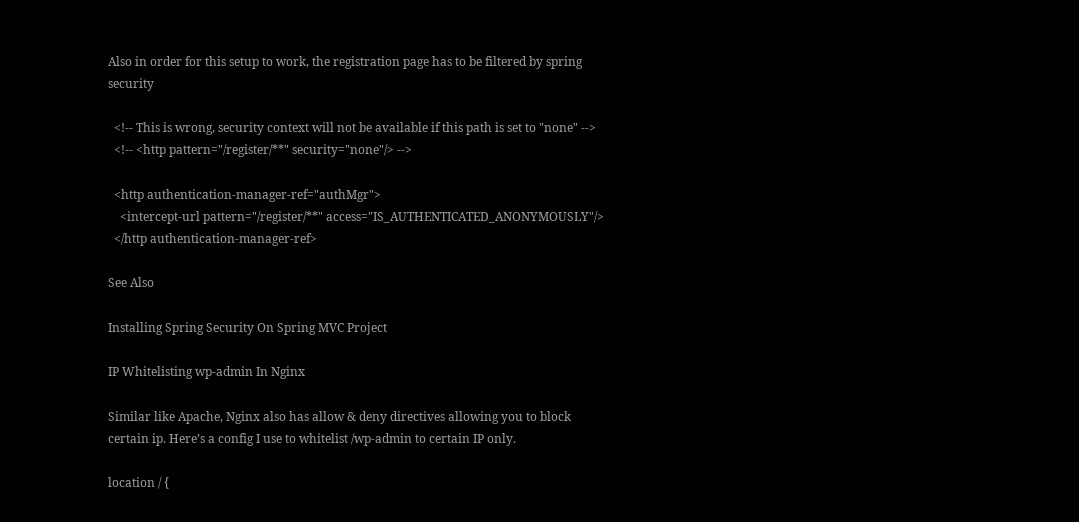Also in order for this setup to work, the registration page has to be filtered by spring security

  <!-- This is wrong, security context will not be available if this path is set to "none" -->
  <!-- <http pattern="/register/**" security="none"/> -->

  <http authentication-manager-ref="authMgr">
    <intercept-url pattern="/register/**" access="IS_AUTHENTICATED_ANONYMOUSLY"/>
  </http authentication-manager-ref>

See Also

Installing Spring Security On Spring MVC Project

IP Whitelisting wp-admin In Nginx

Similar like Apache, Nginx also has allow & deny directives allowing you to block certain ip. Here’s a config I use to whitelist /wp-admin to certain IP only.

location / {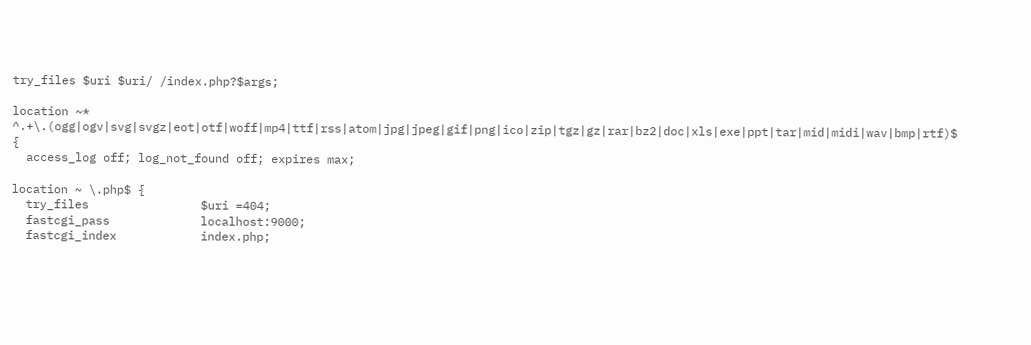try_files $uri $uri/ /index.php?$args;

location ~* ^.+\.(ogg|ogv|svg|svgz|eot|otf|woff|mp4|ttf|rss|atom|jpg|jpeg|gif|png|ico|zip|tgz|gz|rar|bz2|doc|xls|exe|ppt|tar|mid|midi|wav|bmp|rtf)$ {
  access_log off; log_not_found off; expires max;

location ~ \.php$ {
  try_files                $uri =404;
  fastcgi_pass             localhost:9000;
  fastcgi_index            index.php;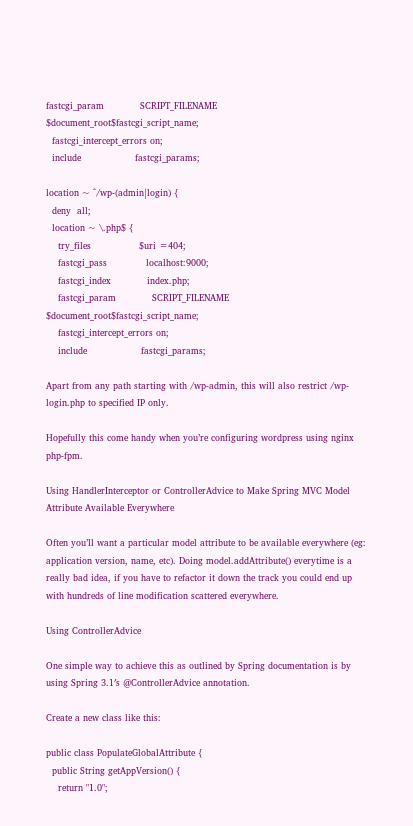fastcgi_param            SCRIPT_FILENAME  $document_root$fastcgi_script_name;
  fastcgi_intercept_errors on;
  include                  fastcgi_params;

location ~ ^/wp-(admin|login) {
  deny  all;
  location ~ \.php$ {
    try_files                $uri =404;
    fastcgi_pass             localhost:9000;
    fastcgi_index            index.php;
    fastcgi_param            SCRIPT_FILENAME  $document_root$fastcgi_script_name;
    fastcgi_intercept_errors on;
    include                  fastcgi_params;

Apart from any path starting with /wp-admin, this will also restrict /wp-login.php to specified IP only.

Hopefully this come handy when you’re configuring wordpress using nginx php-fpm.

Using HandlerInterceptor or ControllerAdvice to Make Spring MVC Model Attribute Available Everywhere

Often you’ll want a particular model attribute to be available everywhere (eg: application version, name, etc). Doing model.addAttribute() everytime is a really bad idea, if you have to refactor it down the track you could end up with hundreds of line modification scattered everywhere.

Using ControllerAdvice

One simple way to achieve this as outlined by Spring documentation is by using Spring 3.1′s @ControllerAdvice annotation.

Create a new class like this:

public class PopulateGlobalAttribute {
  public String getAppVersion() {
    return "1.0";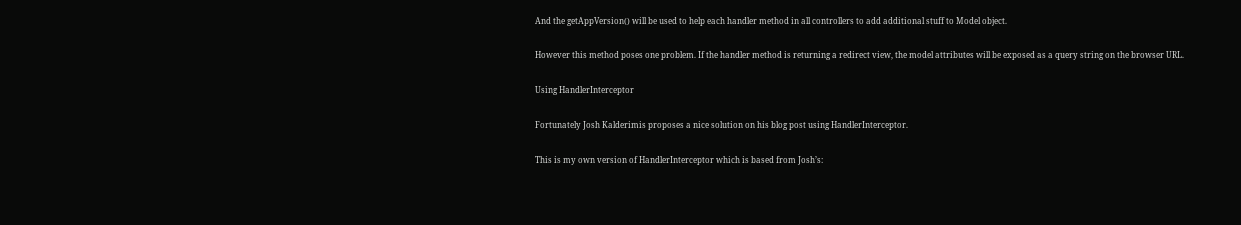And the getAppVersion() will be used to help each handler method in all controllers to add additional stuff to Model object.

However this method poses one problem. If the handler method is returning a redirect view, the model attributes will be exposed as a query string on the browser URL.

Using HandlerInterceptor

Fortunately Josh Kalderimis proposes a nice solution on his blog post using HandlerInterceptor.

This is my own version of HandlerInterceptor which is based from Josh’s: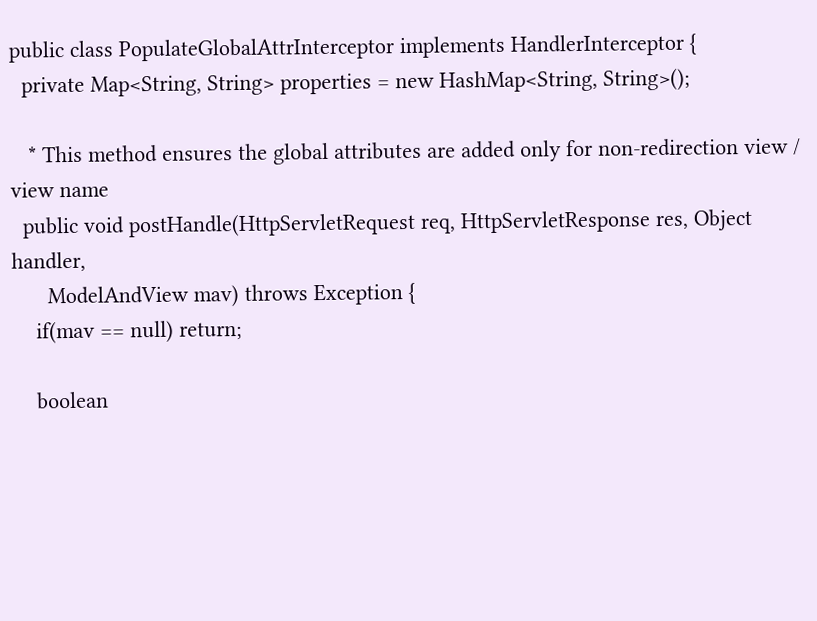public class PopulateGlobalAttrInterceptor implements HandlerInterceptor {
  private Map<String, String> properties = new HashMap<String, String>();

   * This method ensures the global attributes are added only for non-redirection view / view name
  public void postHandle(HttpServletRequest req, HttpServletResponse res, Object handler,
      ModelAndView mav) throws Exception {
    if(mav == null) return;

    boolean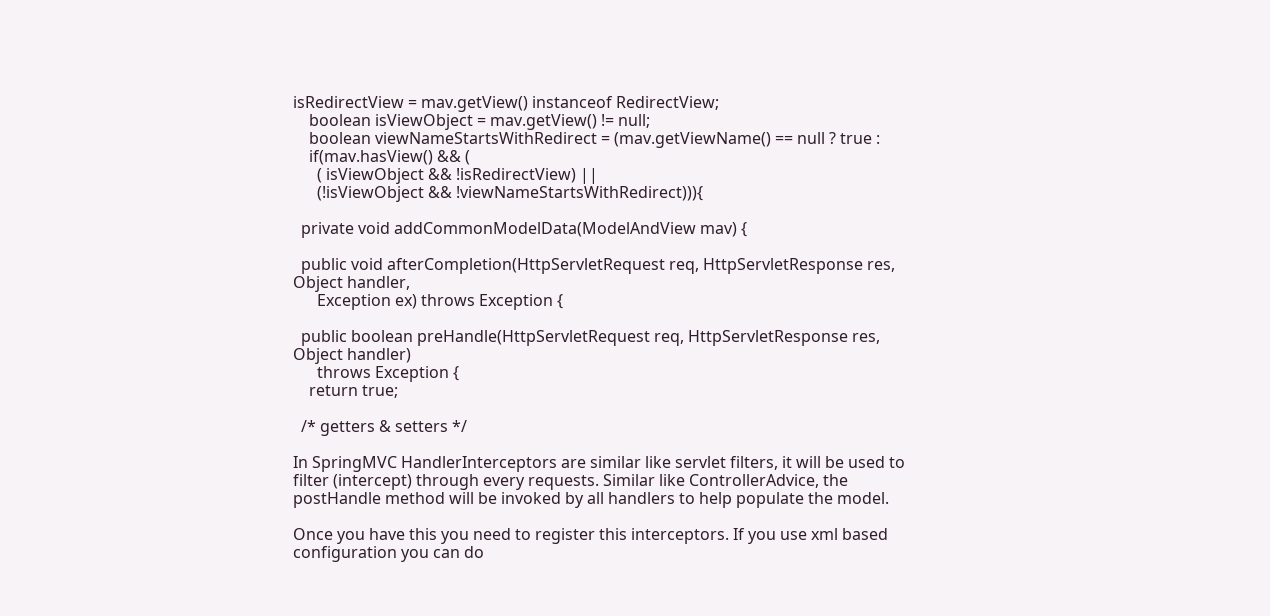isRedirectView = mav.getView() instanceof RedirectView;
    boolean isViewObject = mav.getView() != null;
    boolean viewNameStartsWithRedirect = (mav.getViewName() == null ? true :
    if(mav.hasView() && (
      ( isViewObject && !isRedirectView) ||
      (!isViewObject && !viewNameStartsWithRedirect))){

  private void addCommonModelData(ModelAndView mav) {

  public void afterCompletion(HttpServletRequest req, HttpServletResponse res, Object handler,
      Exception ex) throws Exception {

  public boolean preHandle(HttpServletRequest req, HttpServletResponse res, Object handler)
      throws Exception {
    return true;

  /* getters & setters */

In SpringMVC HandlerInterceptors are similar like servlet filters, it will be used to filter (intercept) through every requests. Similar like ControllerAdvice, the postHandle method will be invoked by all handlers to help populate the model.

Once you have this you need to register this interceptors. If you use xml based configuration you can do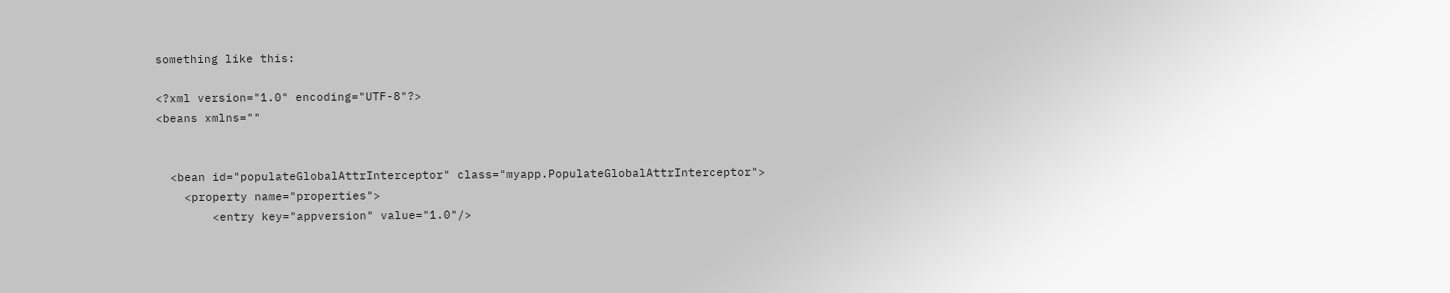something like this:

<?xml version="1.0" encoding="UTF-8"?>
<beans xmlns=""


  <bean id="populateGlobalAttrInterceptor" class="myapp.PopulateGlobalAttrInterceptor">
    <property name="properties">
        <entry key="appversion" value="1.0"/>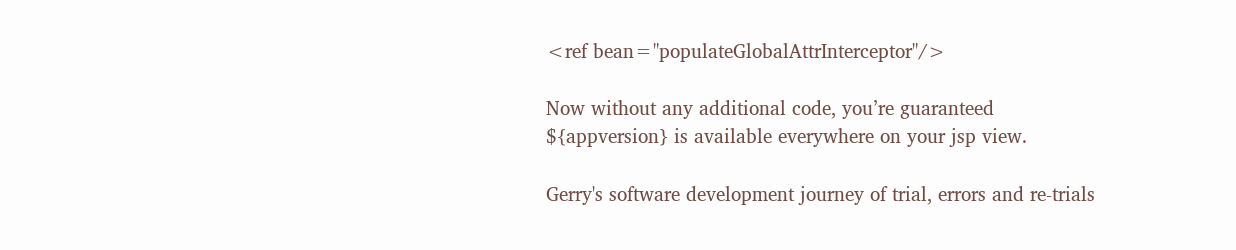<ref bean="populateGlobalAttrInterceptor"/>

Now without any additional code, you’re guaranteed ${appversion} is available everywhere on your jsp view.

Gerry's software development journey of trial, errors and re-trials